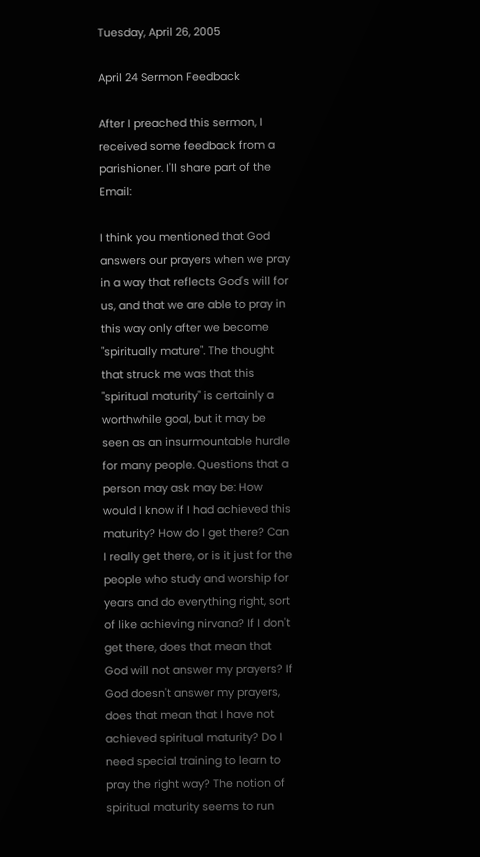Tuesday, April 26, 2005

April 24 Sermon Feedback

After I preached this sermon, I received some feedback from a parishioner. I'll share part of the Email:

I think you mentioned that God answers our prayers when we pray in a way that reflects God's will for us, and that we are able to pray in this way only after we become "spiritually mature". The thought that struck me was that this "spiritual maturity" is certainly a worthwhile goal, but it may be seen as an insurmountable hurdle for many people. Questions that a person may ask may be: How would I know if I had achieved this maturity? How do I get there? Can I really get there, or is it just for the people who study and worship for years and do everything right, sort of like achieving nirvana? If I don't get there, does that mean that God will not answer my prayers? If God doesn't answer my prayers, does that mean that I have not achieved spiritual maturity? Do I need special training to learn to pray the right way? The notion of spiritual maturity seems to run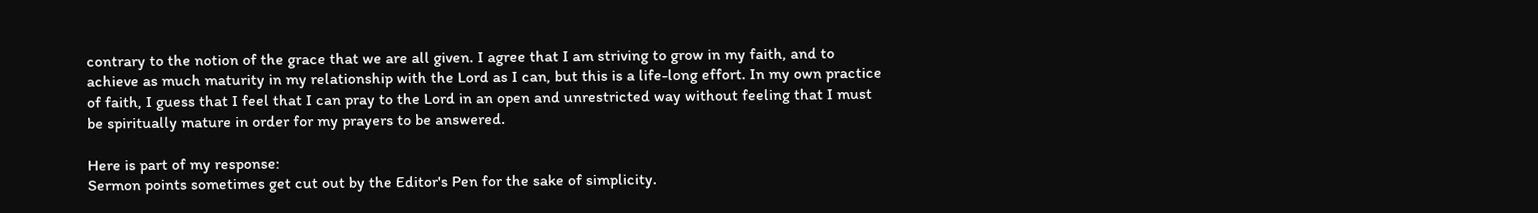contrary to the notion of the grace that we are all given. I agree that I am striving to grow in my faith, and to achieve as much maturity in my relationship with the Lord as I can, but this is a life-long effort. In my own practice of faith, I guess that I feel that I can pray to the Lord in an open and unrestricted way without feeling that I must be spiritually mature in order for my prayers to be answered.

Here is part of my response:
Sermon points sometimes get cut out by the Editor's Pen for the sake of simplicity.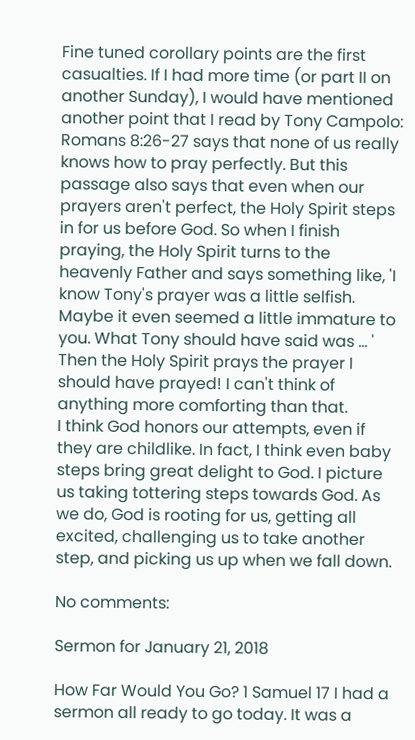Fine tuned corollary points are the first casualties. If I had more time (or part II on another Sunday), I would have mentioned another point that I read by Tony Campolo:
Romans 8:26-27 says that none of us really knows how to pray perfectly. But this passage also says that even when our prayers aren't perfect, the Holy Spirit steps in for us before God. So when I finish praying, the Holy Spirit turns to the heavenly Father and says something like, 'I know Tony's prayer was a little selfish. Maybe it even seemed a little immature to you. What Tony should have said was … ' Then the Holy Spirit prays the prayer I should have prayed! I can't think of anything more comforting than that.
I think God honors our attempts, even if they are childlike. In fact, I think even baby steps bring great delight to God. I picture us taking tottering steps towards God. As we do, God is rooting for us, getting all excited, challenging us to take another step, and picking us up when we fall down.

No comments:

Sermon for January 21, 2018

How Far Would You Go? 1 Samuel 17 I had a sermon all ready to go today. It was a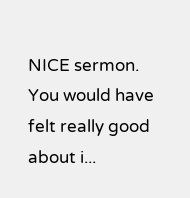NICE sermon. You would have felt really good about i...